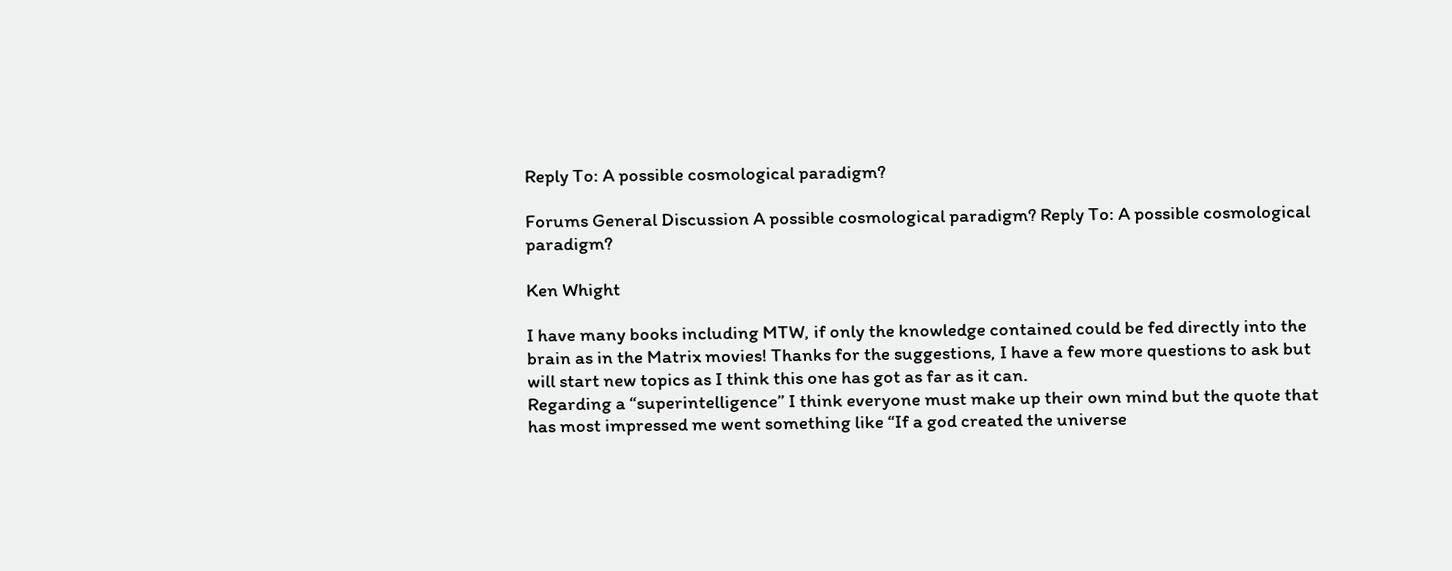Reply To: A possible cosmological paradigm?

Forums General Discussion A possible cosmological paradigm? Reply To: A possible cosmological paradigm?

Ken Whight

I have many books including MTW, if only the knowledge contained could be fed directly into the brain as in the Matrix movies! Thanks for the suggestions, I have a few more questions to ask but will start new topics as I think this one has got as far as it can.
Regarding a “superintelligence” I think everyone must make up their own mind but the quote that has most impressed me went something like “If a god created the universe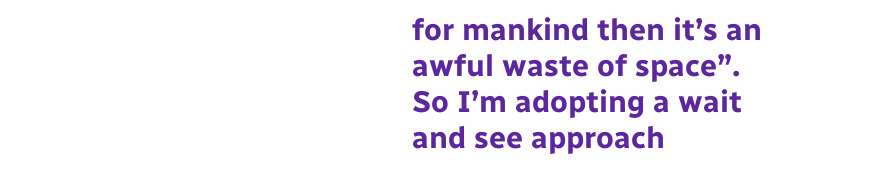for mankind then it’s an awful waste of space”. So I’m adopting a wait and see approach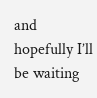and hopefully I’ll be waiting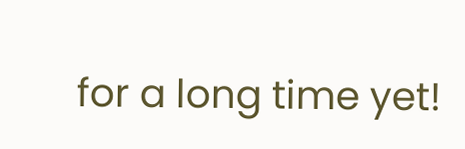for a long time yet!